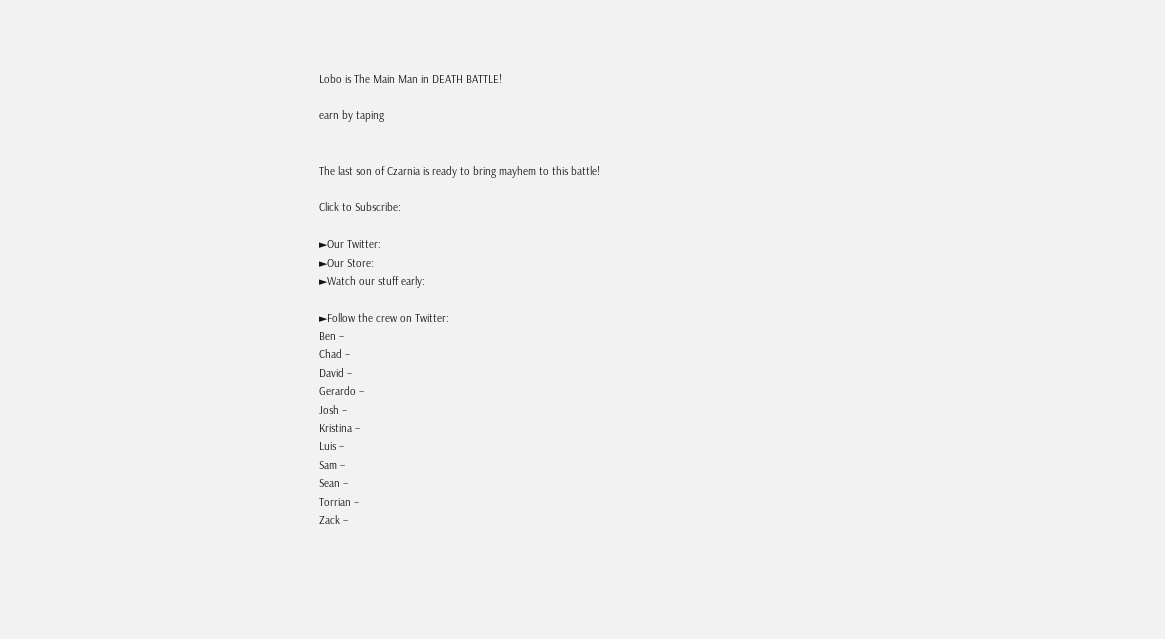Lobo is The Main Man in DEATH BATTLE!

earn by taping


The last son of Czarnia is ready to bring mayhem to this battle!

Click to Subscribe:

►Our Twitter:
►Our Store:
►Watch our stuff early:

►Follow the crew on Twitter:
Ben –
Chad –
David –
Gerardo –
Josh –
Kristina –
Luis –
Sam –
Sean –
Torrian –
Zack –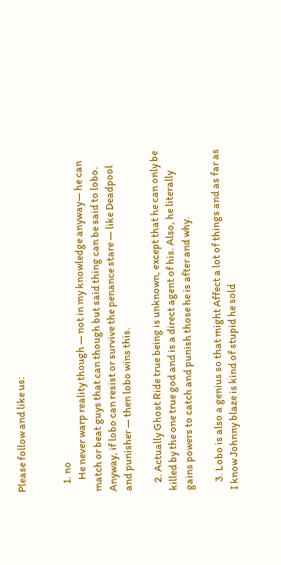Please follow and like us:


    1. no
      He never warp reality though — not in my knowledge anyway— he can match or beat guys that can though but said thing can be said to lobo. Anyway, if lobo can resist or survive the penance stare — like Deadpool and punisher — then lobo wins this.

    2. Actually Ghost Ride true being is unknown, except that he can only be killed by the one true god and is a direct agent of his. Also, he literally gains powers to catch and punish those he is after and why.

    3. Lobo is also a genius so that might Affect a lot of things and as far as I know Johnny blaze is kind of stupid he sold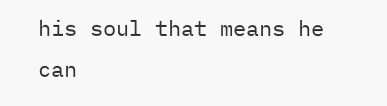his soul that means he can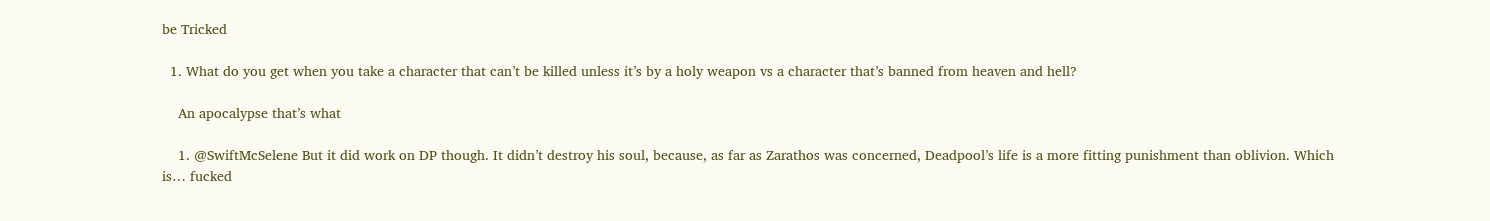be Tricked

  1. What do you get when you take a character that can’t be killed unless it’s by a holy weapon vs a character that’s banned from heaven and hell?

    An apocalypse that’s what

    1. @SwiftMcSelene But it did work on DP though. It didn’t destroy his soul, because, as far as Zarathos was concerned, Deadpool’s life is a more fitting punishment than oblivion. Which is… fucked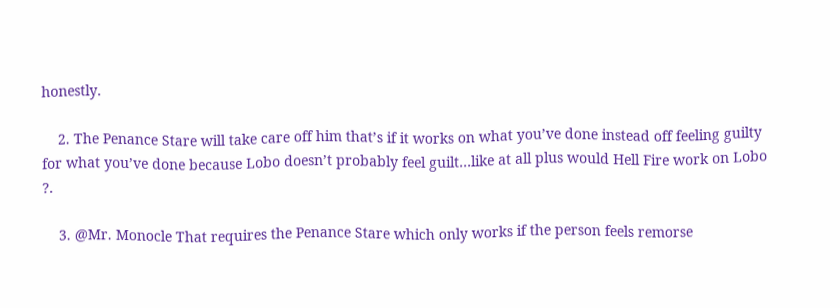honestly.

    2. The Penance Stare will take care off him that’s if it works on what you’ve done instead off feeling guilty for what you’ve done because Lobo doesn’t probably feel guilt…like at all plus would Hell Fire work on Lobo ?.

    3. @Mr. Monocle That requires the Penance Stare which only works if the person feels remorse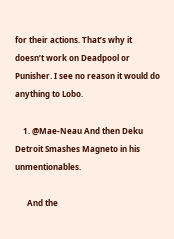for their actions. That’s why it doesn’t work on Deadpool or Punisher. I see no reason it would do anything to Lobo.

    1. @Mae-Neau And then Deku Detroit Smashes Magneto in his unmentionables.

      And the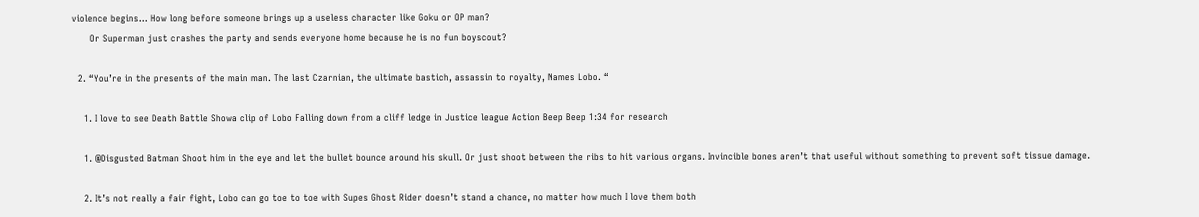violence begins… How long before someone brings up a useless character like Goku or OP man?
      Or Superman just crashes the party and sends everyone home because he is no fun boyscout?

  2. “You’re in the presents of the main man. The last Czarnian, the ultimate bastich, assassin to royalty, Names Lobo. “

    1. I love to see Death Battle Showa clip of Lobo Falling down from a cliff ledge in Justice league Action Beep Beep 1:34 for research

    1. @Disgusted Batman Shoot him in the eye and let the bullet bounce around his skull. Or just shoot between the ribs to hit various organs. Invincible bones aren’t that useful without something to prevent soft tissue damage.

    2. It’s not really a fair fight, Lobo can go toe to toe with Supes Ghost Rider doesn’t stand a chance, no matter how much I love them both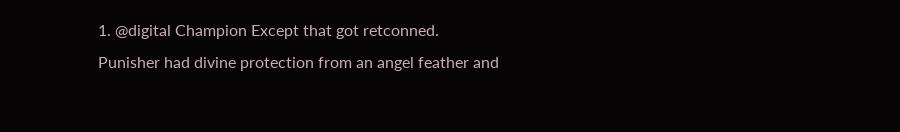1. @digital Champion Except that got retconned. Punisher had divine protection from an angel feather and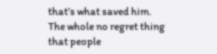that’s what saved him. The whole no regret thing that people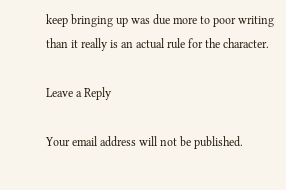keep bringing up was due more to poor writing than it really is an actual rule for the character.

Leave a Reply

Your email address will not be published.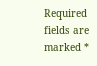Required fields are marked *